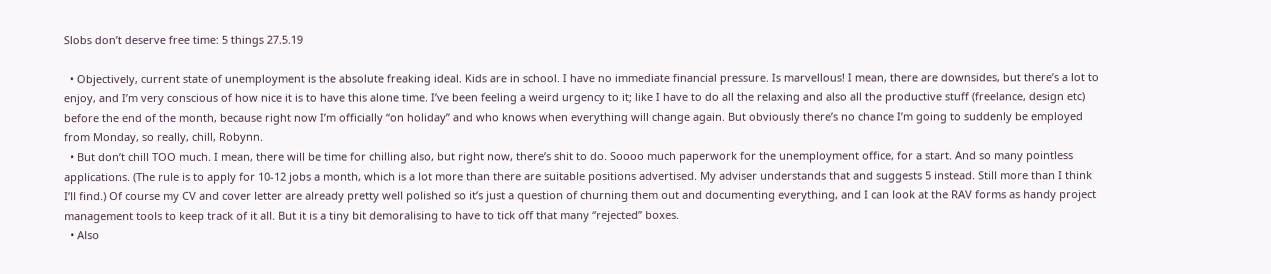Slobs don’t deserve free time: 5 things 27.5.19

  • Objectively, current state of unemployment is the absolute freaking ideal. Kids are in school. I have no immediate financial pressure. Is marvellous! I mean, there are downsides, but there’s a lot to enjoy, and I’m very conscious of how nice it is to have this alone time. I’ve been feeling a weird urgency to it; like I have to do all the relaxing and also all the productive stuff (freelance, design etc) before the end of the month, because right now I’m officially “on holiday” and who knows when everything will change again. But obviously there’s no chance I’m going to suddenly be employed from Monday, so really, chill, Robynn.
  • But don’t chill TOO much. I mean, there will be time for chilling also, but right now, there’s shit to do. Soooo much paperwork for the unemployment office, for a start. And so many pointless applications. (The rule is to apply for 10-12 jobs a month, which is a lot more than there are suitable positions advertised. My adviser understands that and suggests 5 instead. Still more than I think I’ll find.) Of course my CV and cover letter are already pretty well polished so it’s just a question of churning them out and documenting everything, and I can look at the RAV forms as handy project management tools to keep track of it all. But it is a tiny bit demoralising to have to tick off that many “rejected” boxes.
  • Also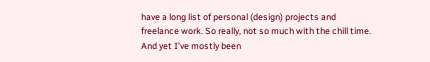have a long list of personal (design) projects and freelance work. So really, not so much with the chill time. And yet I’ve mostly been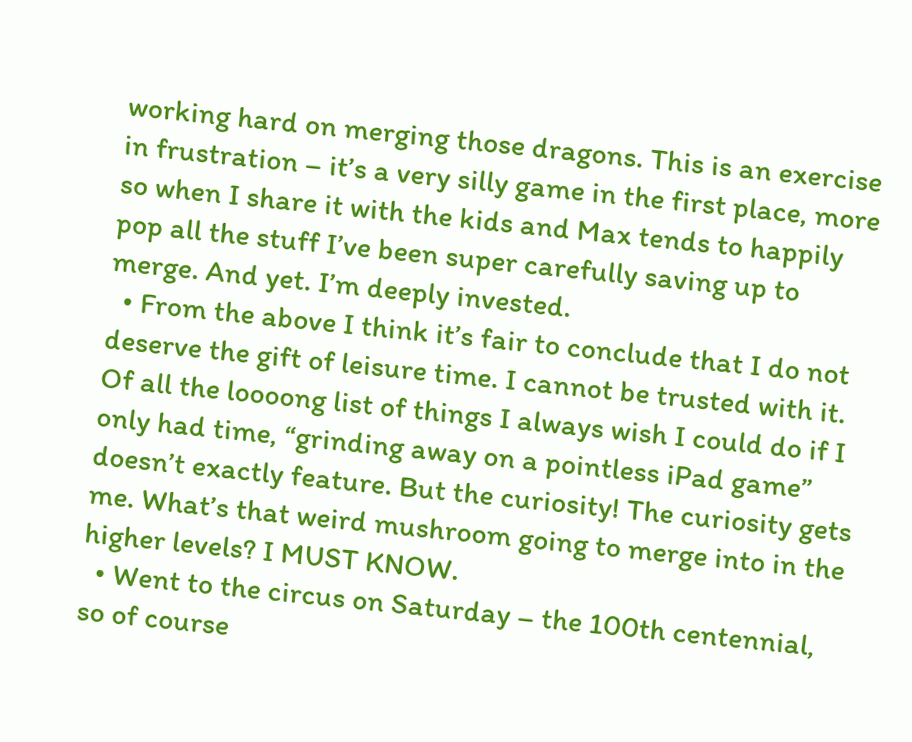working hard on merging those dragons. This is an exercise in frustration – it’s a very silly game in the first place, more so when I share it with the kids and Max tends to happily pop all the stuff I’ve been super carefully saving up to merge. And yet. I’m deeply invested.
  • From the above I think it’s fair to conclude that I do not deserve the gift of leisure time. I cannot be trusted with it. Of all the loooong list of things I always wish I could do if I only had time, “grinding away on a pointless iPad game” doesn’t exactly feature. But the curiosity! The curiosity gets me. What’s that weird mushroom going to merge into in the higher levels? I MUST KNOW.
  • Went to the circus on Saturday – the 100th centennial, so of course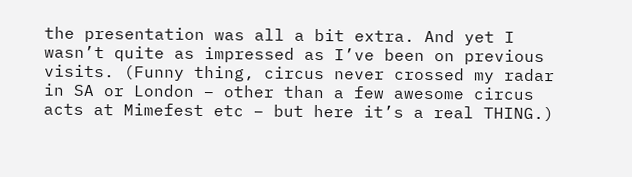the presentation was all a bit extra. And yet I wasn’t quite as impressed as I’ve been on previous visits. (Funny thing, circus never crossed my radar in SA or London – other than a few awesome circus acts at Mimefest etc – but here it’s a real THING.)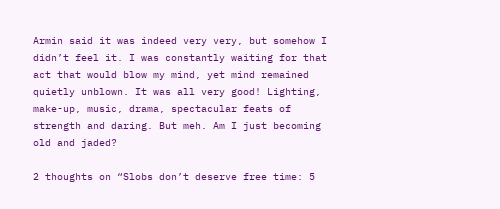Armin said it was indeed very very, but somehow I didn’t feel it. I was constantly waiting for that act that would blow my mind, yet mind remained quietly unblown. It was all very good! Lighting, make-up, music, drama, spectacular feats of strength and daring. But meh. Am I just becoming old and jaded?

2 thoughts on “Slobs don’t deserve free time: 5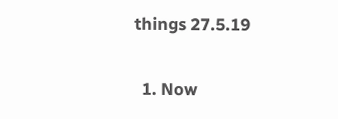things 27.5.19

  1. Now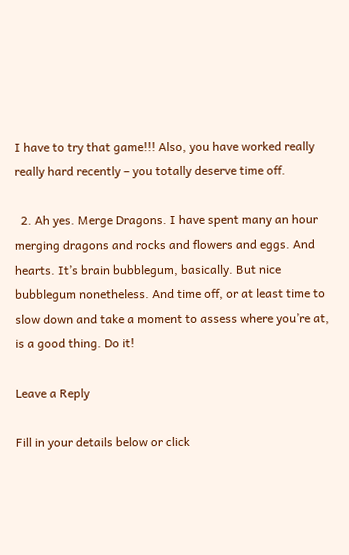I have to try that game!!! Also, you have worked really really hard recently – you totally deserve time off.

  2. Ah yes. Merge Dragons. I have spent many an hour merging dragons and rocks and flowers and eggs. And hearts. It’s brain bubblegum, basically. But nice bubblegum nonetheless. And time off, or at least time to slow down and take a moment to assess where you’re at, is a good thing. Do it!

Leave a Reply

Fill in your details below or click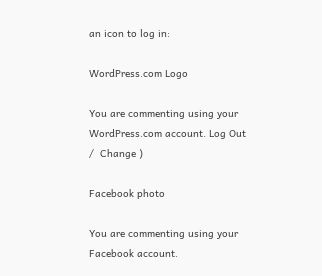an icon to log in:

WordPress.com Logo

You are commenting using your WordPress.com account. Log Out /  Change )

Facebook photo

You are commenting using your Facebook account.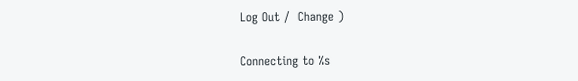Log Out /  Change )

Connecting to %s